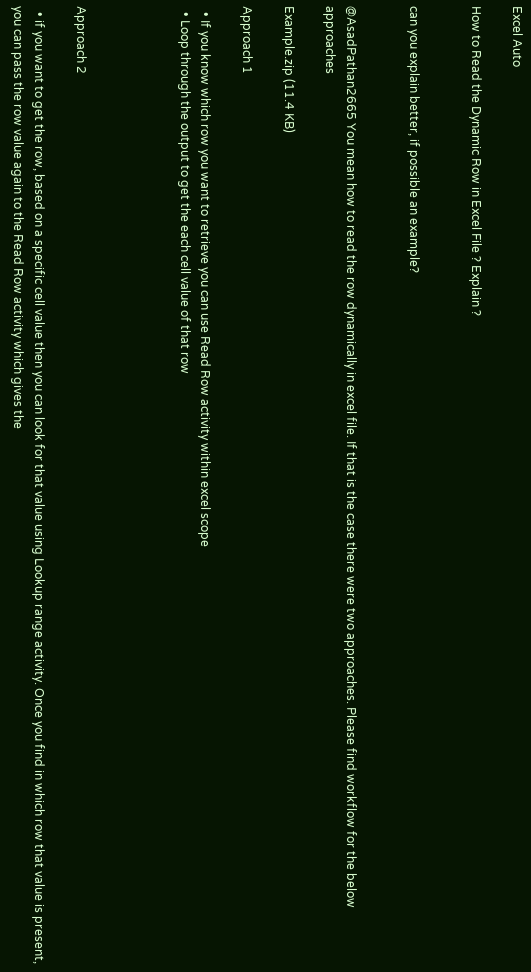Excel Auto

How to Read the Dynamic Row in Excel File ? Explain ?


can you explain better, if possible an example?


@AsadPathan2665 You mean how to read the row dynamically in excel file. If that is the case there were two approaches. Please find workflow for the below approaches

Example.zip (11.4 KB)

Approach 1

  • If you know which row you want to retrieve you can use Read Row activity within excel scope
  • Loop through the output to get the each cell value of that row




Approach 2

  • if you want to get the row, based on a specific cell value then you can look for that value using Lookup range activity. Once you find in which row that value is present, you can pass the row value again to the Read Row activity which gives the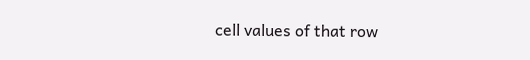cell values of that row